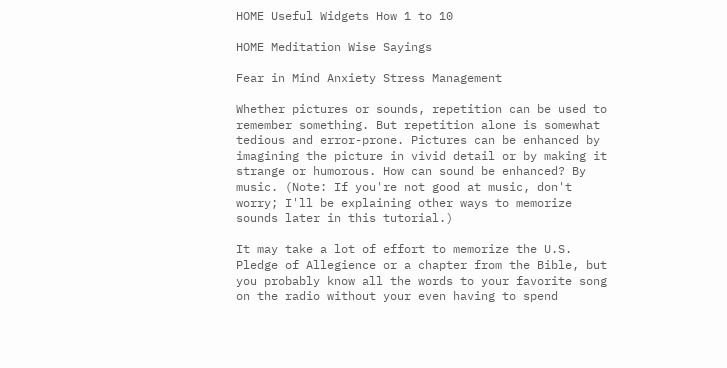HOME Useful Widgets How 1 to 10

HOME Meditation Wise Sayings

Fear in Mind Anxiety Stress Management

Whether pictures or sounds, repetition can be used to remember something. But repetition alone is somewhat tedious and error-prone. Pictures can be enhanced by imagining the picture in vivid detail or by making it strange or humorous. How can sound be enhanced? By music. (Note: If you're not good at music, don't worry; I'll be explaining other ways to memorize sounds later in this tutorial.)

It may take a lot of effort to memorize the U.S. Pledge of Allegience or a chapter from the Bible, but you probably know all the words to your favorite song on the radio without your even having to spend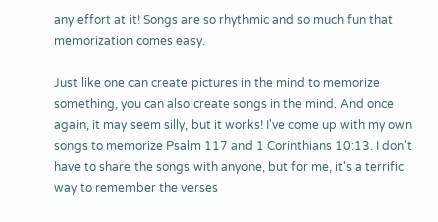any effort at it! Songs are so rhythmic and so much fun that memorization comes easy.

Just like one can create pictures in the mind to memorize something, you can also create songs in the mind. And once again, it may seem silly, but it works! I've come up with my own songs to memorize Psalm 117 and 1 Corinthians 10:13. I don't have to share the songs with anyone, but for me, it's a terrific way to remember the verses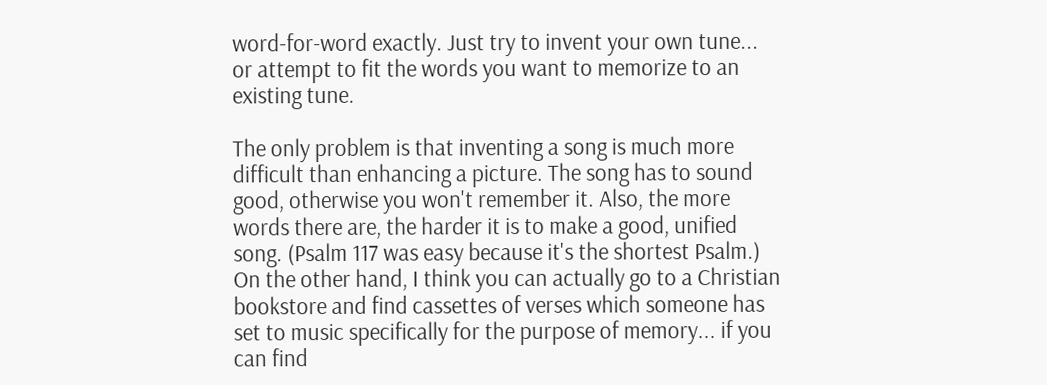word-for-word exactly. Just try to invent your own tune... or attempt to fit the words you want to memorize to an existing tune.

The only problem is that inventing a song is much more difficult than enhancing a picture. The song has to sound good, otherwise you won't remember it. Also, the more words there are, the harder it is to make a good, unified song. (Psalm 117 was easy because it's the shortest Psalm.) On the other hand, I think you can actually go to a Christian bookstore and find cassettes of verses which someone has set to music specifically for the purpose of memory... if you can find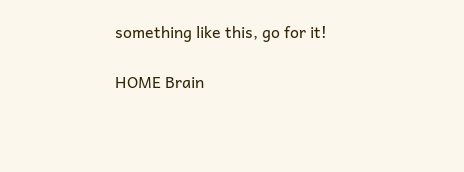something like this, go for it!

HOME Brain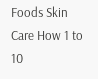Foods Skin Care How 1 to 10